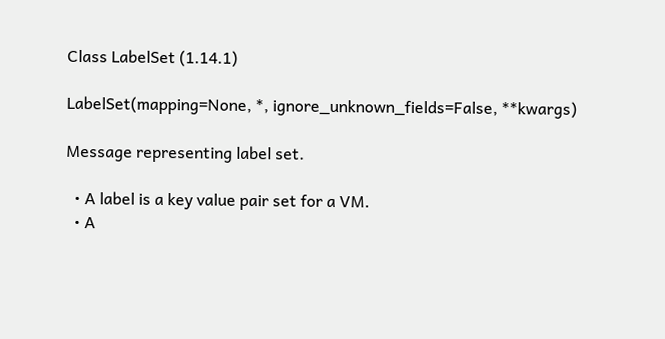Class LabelSet (1.14.1)

LabelSet(mapping=None, *, ignore_unknown_fields=False, **kwargs)

Message representing label set.

  • A label is a key value pair set for a VM.
  • A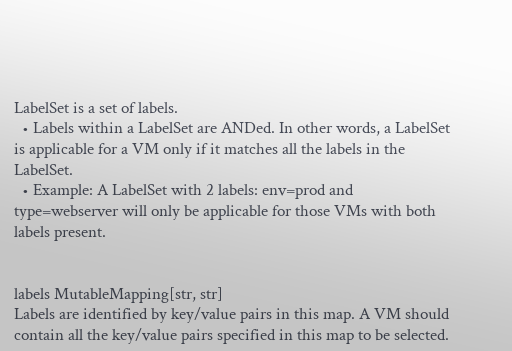LabelSet is a set of labels.
  • Labels within a LabelSet are ANDed. In other words, a LabelSet is applicable for a VM only if it matches all the labels in the LabelSet.
  • Example: A LabelSet with 2 labels: env=prod and type=webserver will only be applicable for those VMs with both labels present.


labels MutableMapping[str, str]
Labels are identified by key/value pairs in this map. A VM should contain all the key/value pairs specified in this map to be selected.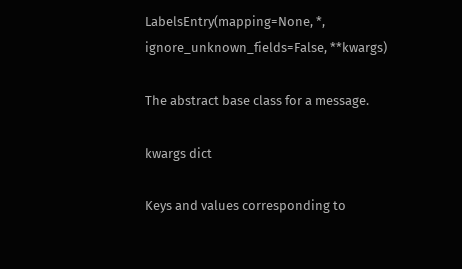LabelsEntry(mapping=None, *, ignore_unknown_fields=False, **kwargs)

The abstract base class for a message.

kwargs dict

Keys and values corresponding to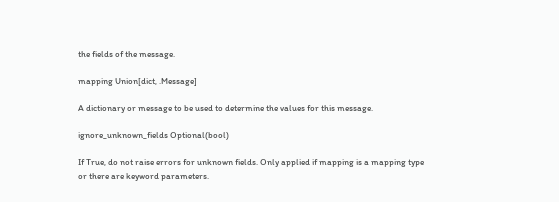the fields of the message.

mapping Union[dict, .Message]

A dictionary or message to be used to determine the values for this message.

ignore_unknown_fields Optional(bool)

If True, do not raise errors for unknown fields. Only applied if mapping is a mapping type or there are keyword parameters.